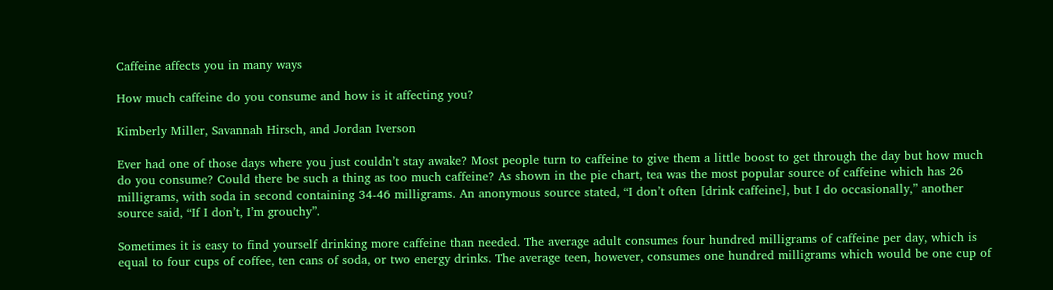Caffeine affects you in many ways

How much caffeine do you consume and how is it affecting you?

Kimberly Miller, Savannah Hirsch, and Jordan Iverson

Ever had one of those days where you just couldn’t stay awake? Most people turn to caffeine to give them a little boost to get through the day but how much do you consume? Could there be such a thing as too much caffeine? As shown in the pie chart, tea was the most popular source of caffeine which has 26 milligrams, with soda in second containing 34-46 milligrams. An anonymous source stated, “I don’t often [drink caffeine], but I do occasionally,” another source said, “If I don’t, I’m grouchy”.

Sometimes it is easy to find yourself drinking more caffeine than needed. The average adult consumes four hundred milligrams of caffeine per day, which is equal to four cups of coffee, ten cans of soda, or two energy drinks. The average teen, however, consumes one hundred milligrams which would be one cup of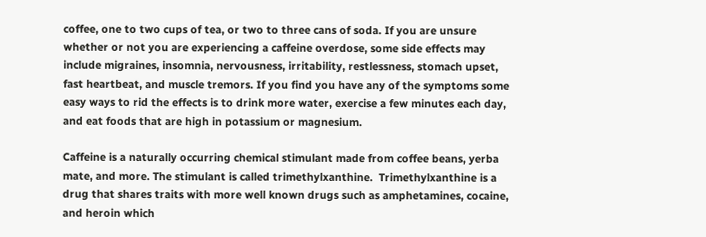coffee, one to two cups of tea, or two to three cans of soda. If you are unsure whether or not you are experiencing a caffeine overdose, some side effects may include migraines, insomnia, nervousness, irritability, restlessness, stomach upset, fast heartbeat, and muscle tremors. If you find you have any of the symptoms some easy ways to rid the effects is to drink more water, exercise a few minutes each day, and eat foods that are high in potassium or magnesium.

Caffeine is a naturally occurring chemical stimulant made from coffee beans, yerba mate, and more. The stimulant is called trimethylxanthine.  Trimethylxanthine is a drug that shares traits with more well known drugs such as amphetamines, cocaine, and heroin which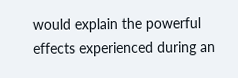would explain the powerful effects experienced during an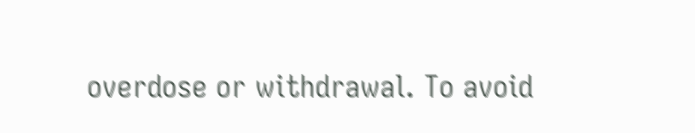overdose or withdrawal. To avoid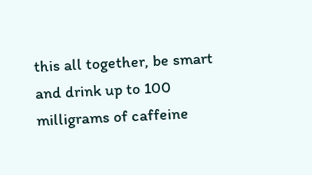this all together, be smart and drink up to 100 milligrams of caffeine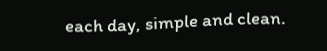each day, simple and clean.